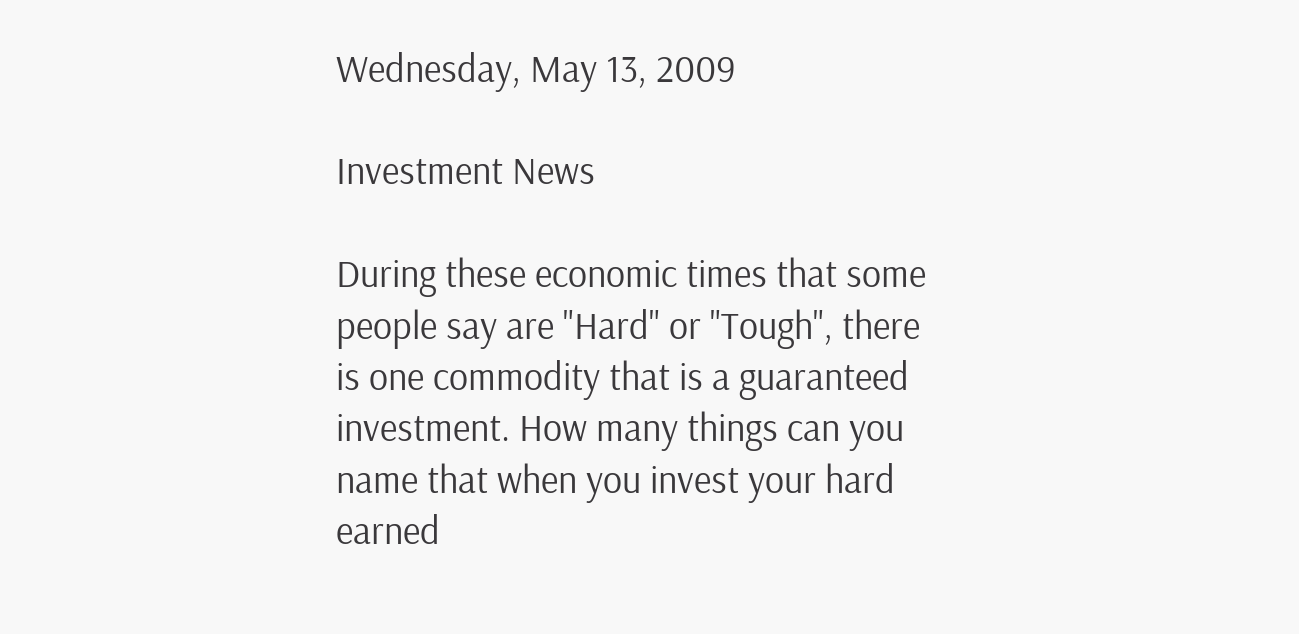Wednesday, May 13, 2009

Investment News

During these economic times that some people say are "Hard" or "Tough", there is one commodity that is a guaranteed investment. How many things can you name that when you invest your hard earned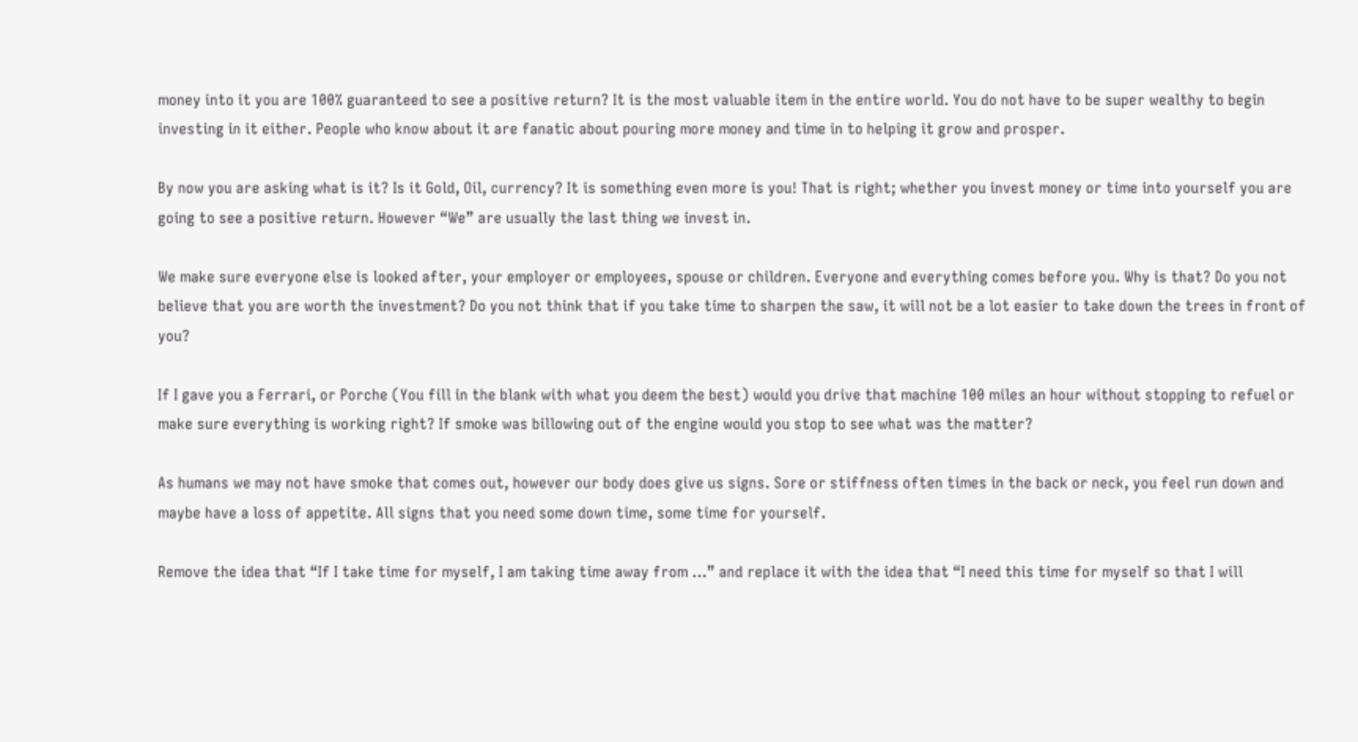money into it you are 100% guaranteed to see a positive return? It is the most valuable item in the entire world. You do not have to be super wealthy to begin investing in it either. People who know about it are fanatic about pouring more money and time in to helping it grow and prosper.

By now you are asking what is it? Is it Gold, Oil, currency? It is something even more is you! That is right; whether you invest money or time into yourself you are going to see a positive return. However “We” are usually the last thing we invest in.

We make sure everyone else is looked after, your employer or employees, spouse or children. Everyone and everything comes before you. Why is that? Do you not believe that you are worth the investment? Do you not think that if you take time to sharpen the saw, it will not be a lot easier to take down the trees in front of you?

If I gave you a Ferrari, or Porche (You fill in the blank with what you deem the best) would you drive that machine 100 miles an hour without stopping to refuel or make sure everything is working right? If smoke was billowing out of the engine would you stop to see what was the matter?

As humans we may not have smoke that comes out, however our body does give us signs. Sore or stiffness often times in the back or neck, you feel run down and maybe have a loss of appetite. All signs that you need some down time, some time for yourself.

Remove the idea that “If I take time for myself, I am taking time away from …” and replace it with the idea that “I need this time for myself so that I will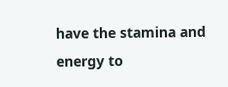have the stamina and energy to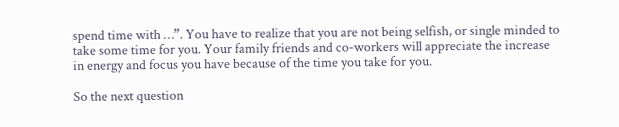spend time with …”. You have to realize that you are not being selfish, or single minded to take some time for you. Your family friends and co-workers will appreciate the increase in energy and focus you have because of the time you take for you.

So the next question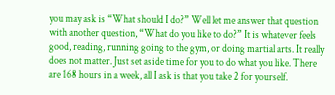you may ask is “What should I do?” Well let me answer that question with another question, “What do you like to do?” It is whatever feels good, reading, running going to the gym, or doing martial arts. It really does not matter. Just set aside time for you to do what you like. There are 168 hours in a week, all I ask is that you take 2 for yourself.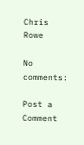Chris Rowe

No comments:

Post a Comment